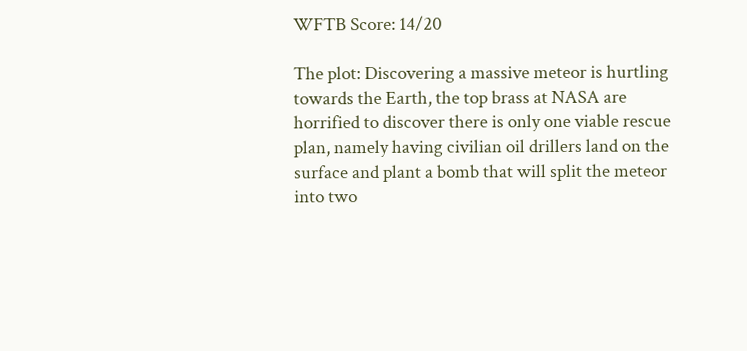WFTB Score: 14/20

The plot: Discovering a massive meteor is hurtling towards the Earth, the top brass at NASA are horrified to discover there is only one viable rescue plan, namely having civilian oil drillers land on the surface and plant a bomb that will split the meteor into two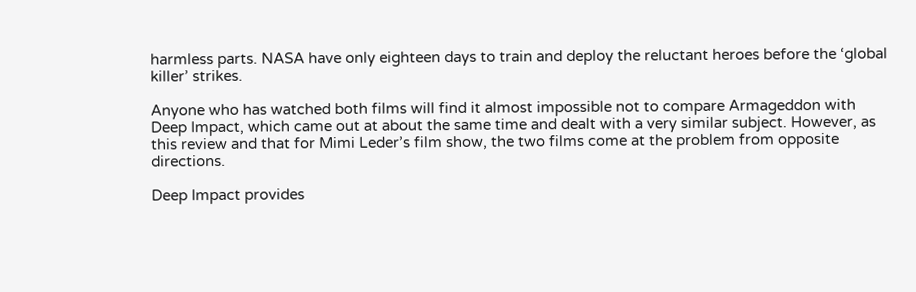harmless parts. NASA have only eighteen days to train and deploy the reluctant heroes before the ‘global killer’ strikes.

Anyone who has watched both films will find it almost impossible not to compare Armageddon with Deep Impact, which came out at about the same time and dealt with a very similar subject. However, as this review and that for Mimi Leder’s film show, the two films come at the problem from opposite directions.

Deep Impact provides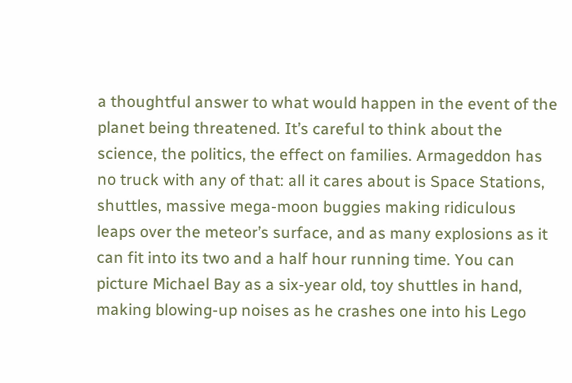a thoughtful answer to what would happen in the event of the planet being threatened. It’s careful to think about the science, the politics, the effect on families. Armageddon has no truck with any of that: all it cares about is Space Stations, shuttles, massive mega-moon buggies making ridiculous leaps over the meteor’s surface, and as many explosions as it can fit into its two and a half hour running time. You can picture Michael Bay as a six-year old, toy shuttles in hand, making blowing-up noises as he crashes one into his Lego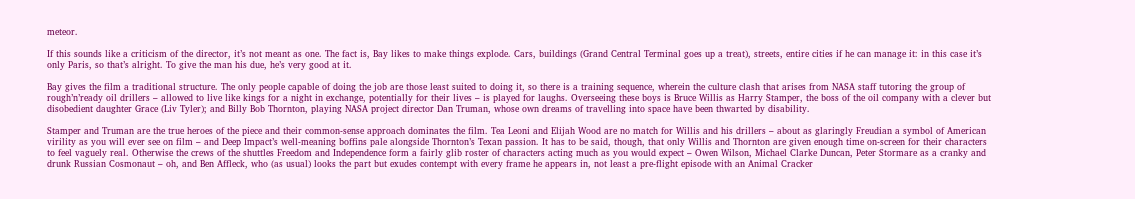meteor.

If this sounds like a criticism of the director, it’s not meant as one. The fact is, Bay likes to make things explode. Cars, buildings (Grand Central Terminal goes up a treat), streets, entire cities if he can manage it: in this case it’s only Paris, so that’s alright. To give the man his due, he’s very good at it.

Bay gives the film a traditional structure. The only people capable of doing the job are those least suited to doing it, so there is a training sequence, wherein the culture clash that arises from NASA staff tutoring the group of rough’n’ready oil drillers – allowed to live like kings for a night in exchange, potentially for their lives – is played for laughs. Overseeing these boys is Bruce Willis as Harry Stamper, the boss of the oil company with a clever but disobedient daughter Grace (Liv Tyler); and Billy Bob Thornton, playing NASA project director Dan Truman, whose own dreams of travelling into space have been thwarted by disability.

Stamper and Truman are the true heroes of the piece and their common-sense approach dominates the film. Tea Leoni and Elijah Wood are no match for Willis and his drillers – about as glaringly Freudian a symbol of American virility as you will ever see on film – and Deep Impact’s well-meaning boffins pale alongside Thornton’s Texan passion. It has to be said, though, that only Willis and Thornton are given enough time on-screen for their characters to feel vaguely real. Otherwise the crews of the shuttles Freedom and Independence form a fairly glib roster of characters acting much as you would expect – Owen Wilson, Michael Clarke Duncan, Peter Stormare as a cranky and drunk Russian Cosmonaut – oh, and Ben Affleck, who (as usual) looks the part but exudes contempt with every frame he appears in, not least a pre-flight episode with an Animal Cracker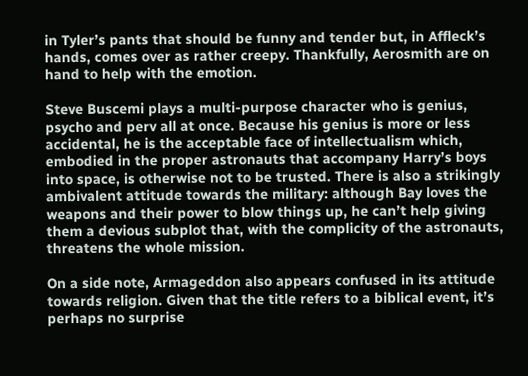in Tyler’s pants that should be funny and tender but, in Affleck’s hands, comes over as rather creepy. Thankfully, Aerosmith are on hand to help with the emotion.

Steve Buscemi plays a multi-purpose character who is genius, psycho and perv all at once. Because his genius is more or less accidental, he is the acceptable face of intellectualism which, embodied in the proper astronauts that accompany Harry’s boys into space, is otherwise not to be trusted. There is also a strikingly ambivalent attitude towards the military: although Bay loves the weapons and their power to blow things up, he can’t help giving them a devious subplot that, with the complicity of the astronauts, threatens the whole mission.

On a side note, Armageddon also appears confused in its attitude towards religion. Given that the title refers to a biblical event, it’s perhaps no surprise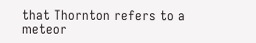that Thornton refers to a meteor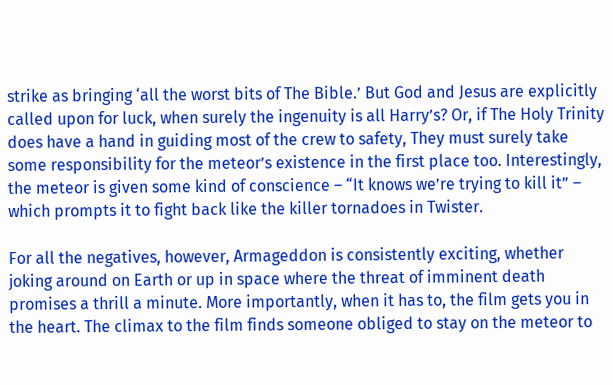strike as bringing ‘all the worst bits of The Bible.’ But God and Jesus are explicitly called upon for luck, when surely the ingenuity is all Harry’s? Or, if The Holy Trinity does have a hand in guiding most of the crew to safety, They must surely take some responsibility for the meteor’s existence in the first place too. Interestingly, the meteor is given some kind of conscience – “It knows we’re trying to kill it” – which prompts it to fight back like the killer tornadoes in Twister.

For all the negatives, however, Armageddon is consistently exciting, whether joking around on Earth or up in space where the threat of imminent death promises a thrill a minute. More importantly, when it has to, the film gets you in the heart. The climax to the film finds someone obliged to stay on the meteor to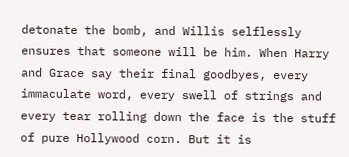detonate the bomb, and Willis selflessly ensures that someone will be him. When Harry and Grace say their final goodbyes, every immaculate word, every swell of strings and every tear rolling down the face is the stuff of pure Hollywood corn. But it is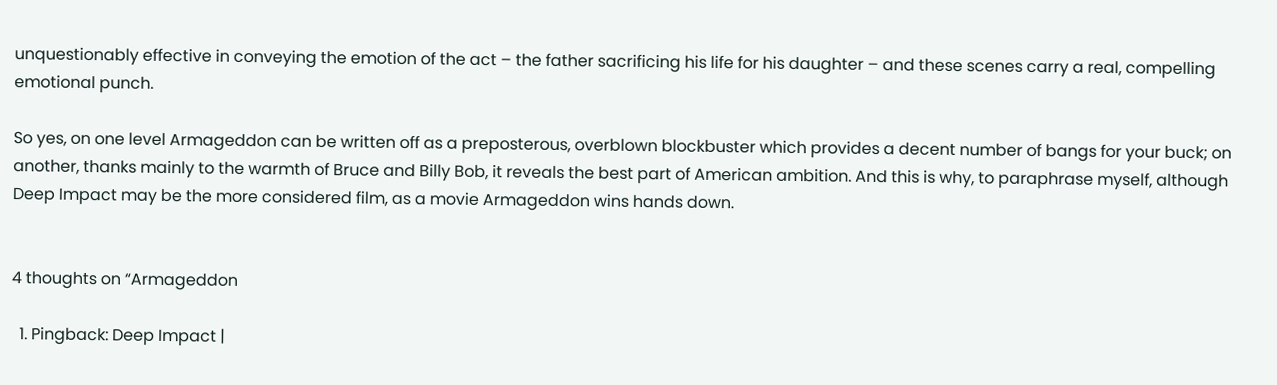unquestionably effective in conveying the emotion of the act – the father sacrificing his life for his daughter – and these scenes carry a real, compelling emotional punch.

So yes, on one level Armageddon can be written off as a preposterous, overblown blockbuster which provides a decent number of bangs for your buck; on another, thanks mainly to the warmth of Bruce and Billy Bob, it reveals the best part of American ambition. And this is why, to paraphrase myself, although Deep Impact may be the more considered film, as a movie Armageddon wins hands down.


4 thoughts on “Armageddon

  1. Pingback: Deep Impact |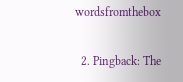wordsfromthebox

  2. Pingback: The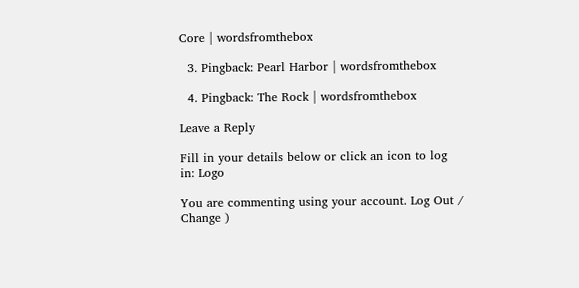Core | wordsfromthebox

  3. Pingback: Pearl Harbor | wordsfromthebox

  4. Pingback: The Rock | wordsfromthebox

Leave a Reply

Fill in your details below or click an icon to log in: Logo

You are commenting using your account. Log Out /  Change )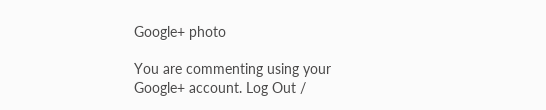Google+ photo

You are commenting using your Google+ account. Log Out /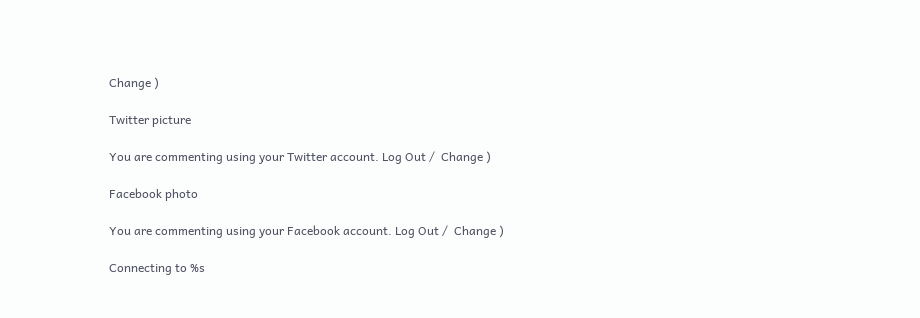Change )

Twitter picture

You are commenting using your Twitter account. Log Out /  Change )

Facebook photo

You are commenting using your Facebook account. Log Out /  Change )

Connecting to %s